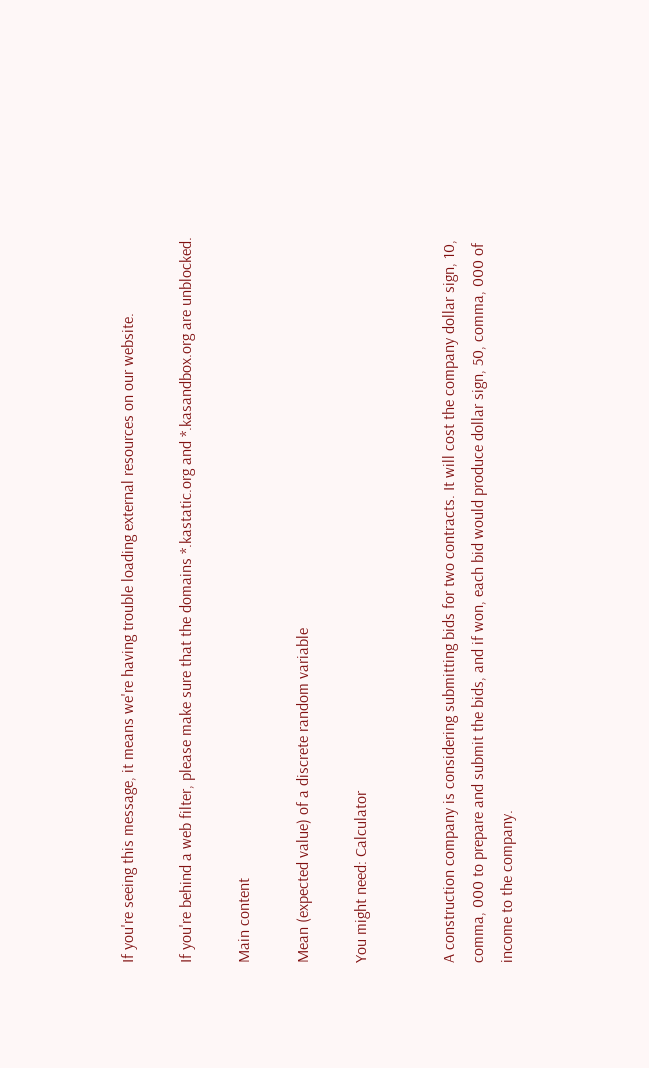If you're seeing this message, it means we're having trouble loading external resources on our website.

If you're behind a web filter, please make sure that the domains *.kastatic.org and *.kasandbox.org are unblocked.

Main content

Mean (expected value) of a discrete random variable

You might need: Calculator


A construction company is considering submitting bids for two contracts. It will cost the company dollar sign, 10, comma, 000 to prepare and submit the bids, and if won, each bid would produce dollar sign, 50, comma, 000 of income to the company.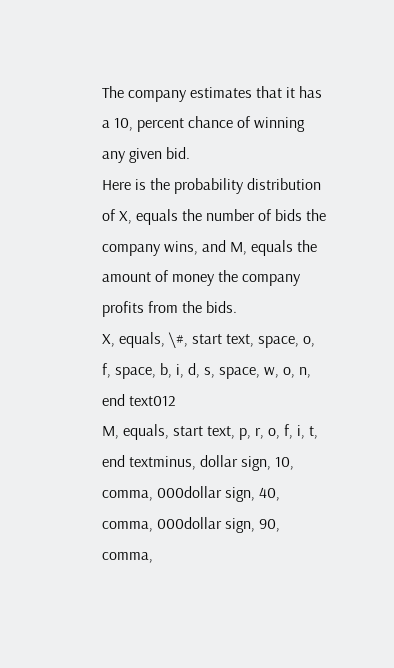The company estimates that it has a 10, percent chance of winning any given bid.
Here is the probability distribution of X, equals the number of bids the company wins, and M, equals the amount of money the company profits from the bids.
X, equals, \#, start text, space, o, f, space, b, i, d, s, space, w, o, n, end text012
M, equals, start text, p, r, o, f, i, t, end textminus, dollar sign, 10, comma, 000dollar sign, 40, comma, 000dollar sign, 90, comma,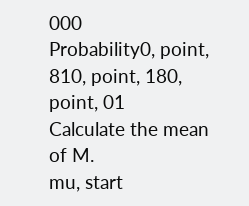000
Probability0, point, 810, point, 180, point, 01
Calculate the mean of M.
mu, start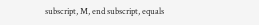subscript, M, end subscript, equals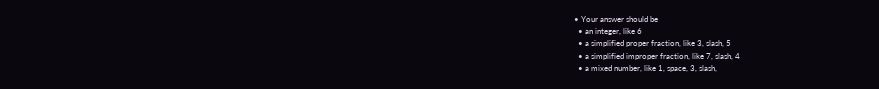• Your answer should be
  • an integer, like 6
  • a simplified proper fraction, like 3, slash, 5
  • a simplified improper fraction, like 7, slash, 4
  • a mixed number, like 1, space, 3, slash,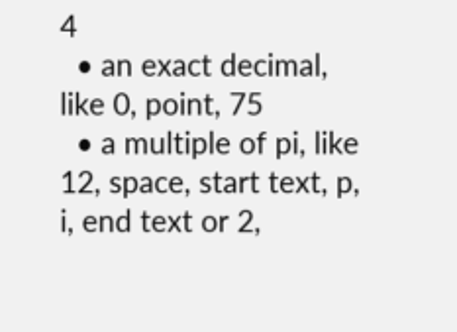4
  • an exact decimal, like 0, point, 75
  • a multiple of pi, like 12, space, start text, p, i, end text or 2,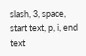slash, 3, space, start text, p, i, end text